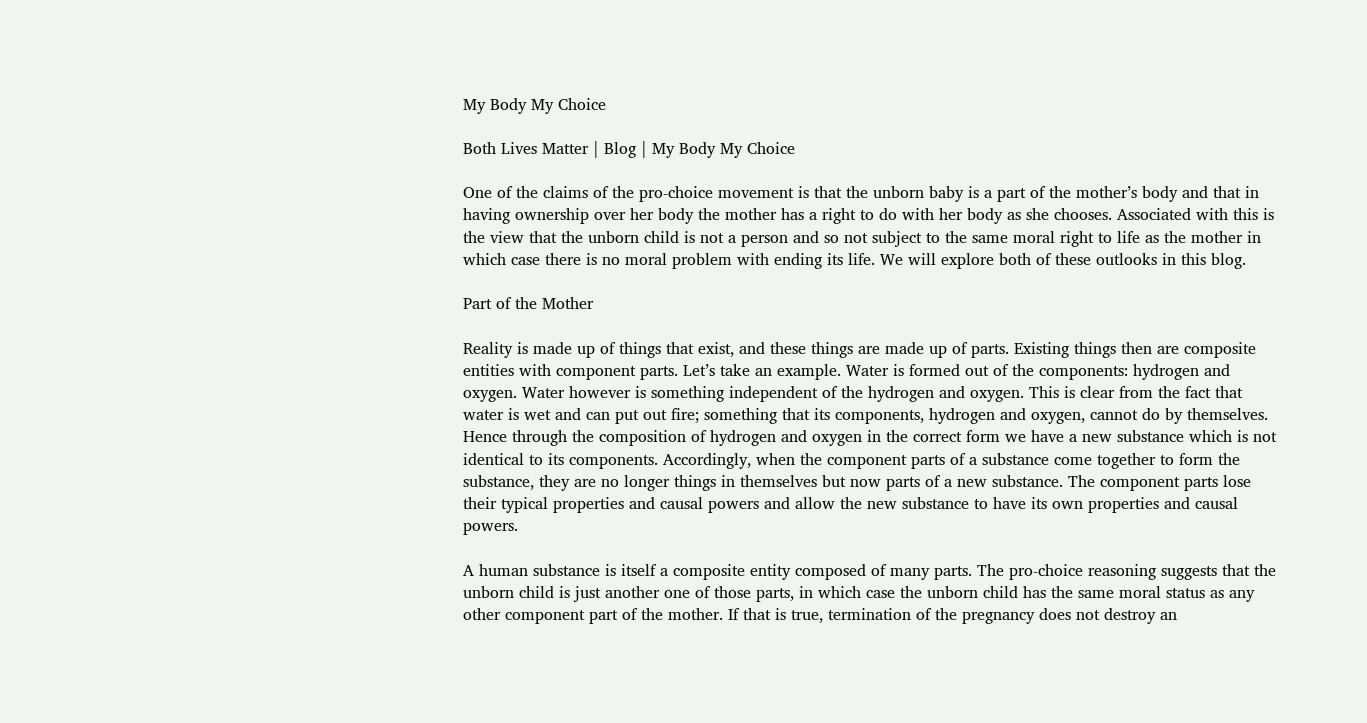My Body My Choice

Both Lives Matter | Blog | My Body My Choice

One of the claims of the pro-choice movement is that the unborn baby is a part of the mother’s body and that in having ownership over her body the mother has a right to do with her body as she chooses. Associated with this is the view that the unborn child is not a person and so not subject to the same moral right to life as the mother in which case there is no moral problem with ending its life. We will explore both of these outlooks in this blog.

Part of the Mother

Reality is made up of things that exist, and these things are made up of parts. Existing things then are composite entities with component parts. Let’s take an example. Water is formed out of the components: hydrogen and oxygen. Water however is something independent of the hydrogen and oxygen. This is clear from the fact that water is wet and can put out fire; something that its components, hydrogen and oxygen, cannot do by themselves. Hence through the composition of hydrogen and oxygen in the correct form we have a new substance which is not identical to its components. Accordingly, when the component parts of a substance come together to form the substance, they are no longer things in themselves but now parts of a new substance. The component parts lose their typical properties and causal powers and allow the new substance to have its own properties and causal powers.

A human substance is itself a composite entity composed of many parts. The pro-choice reasoning suggests that the unborn child is just another one of those parts, in which case the unborn child has the same moral status as any other component part of the mother. If that is true, termination of the pregnancy does not destroy an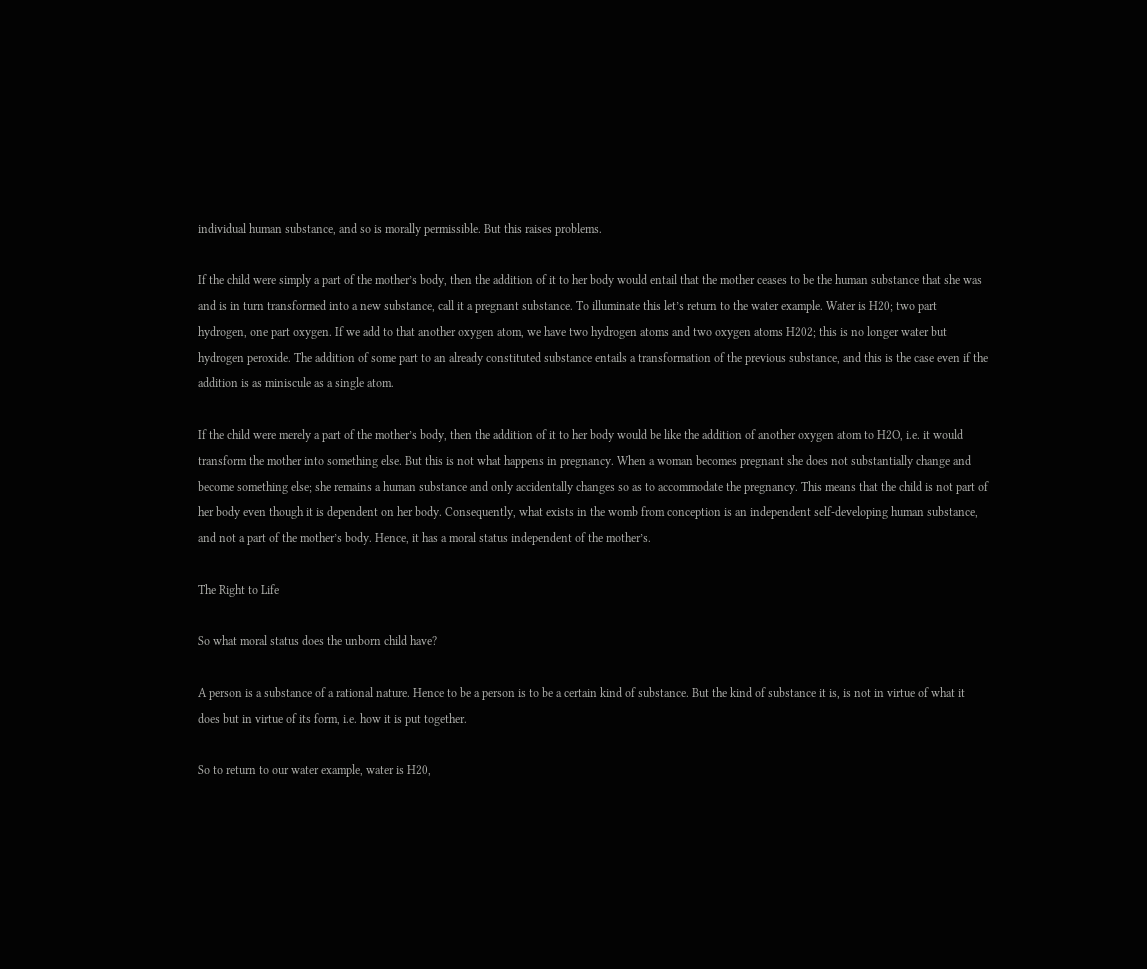individual human substance, and so is morally permissible. But this raises problems.

If the child were simply a part of the mother’s body, then the addition of it to her body would entail that the mother ceases to be the human substance that she was and is in turn transformed into a new substance, call it a pregnant substance. To illuminate this let’s return to the water example. Water is H20; two part hydrogen, one part oxygen. If we add to that another oxygen atom, we have two hydrogen atoms and two oxygen atoms H202; this is no longer water but hydrogen peroxide. The addition of some part to an already constituted substance entails a transformation of the previous substance, and this is the case even if the addition is as miniscule as a single atom.

If the child were merely a part of the mother’s body, then the addition of it to her body would be like the addition of another oxygen atom to H2O, i.e. it would transform the mother into something else. But this is not what happens in pregnancy. When a woman becomes pregnant she does not substantially change and become something else; she remains a human substance and only accidentally changes so as to accommodate the pregnancy. This means that the child is not part of her body even though it is dependent on her body. Consequently, what exists in the womb from conception is an independent self-developing human substance, and not a part of the mother’s body. Hence, it has a moral status independent of the mother’s.

The Right to Life

So what moral status does the unborn child have?

A person is a substance of a rational nature. Hence to be a person is to be a certain kind of substance. But the kind of substance it is, is not in virtue of what it does but in virtue of its form, i.e. how it is put together.

So to return to our water example, water is H20,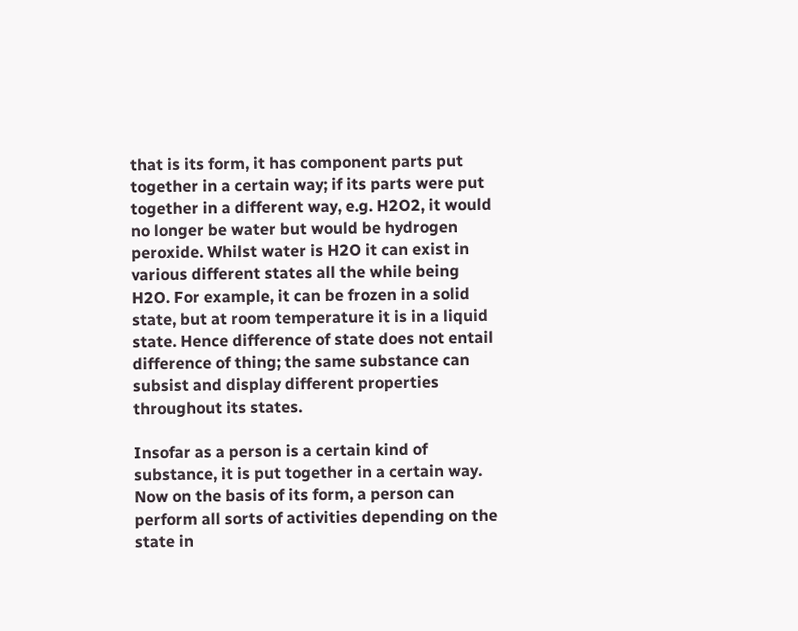that is its form, it has component parts put together in a certain way; if its parts were put together in a different way, e.g. H2O2, it would no longer be water but would be hydrogen peroxide. Whilst water is H2O it can exist in various different states all the while being H2O. For example, it can be frozen in a solid state, but at room temperature it is in a liquid state. Hence difference of state does not entail difference of thing; the same substance can subsist and display different properties throughout its states.

Insofar as a person is a certain kind of substance, it is put together in a certain way. Now on the basis of its form, a person can perform all sorts of activities depending on the state in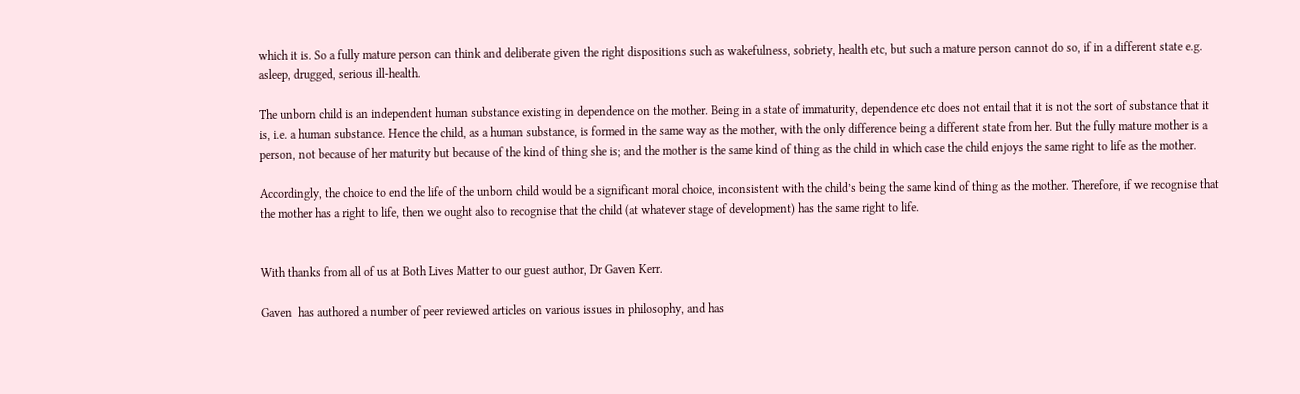which it is. So a fully mature person can think and deliberate given the right dispositions such as wakefulness, sobriety, health etc, but such a mature person cannot do so, if in a different state e.g. asleep, drugged, serious ill-health.

The unborn child is an independent human substance existing in dependence on the mother. Being in a state of immaturity, dependence etc does not entail that it is not the sort of substance that it is, i.e. a human substance. Hence the child, as a human substance, is formed in the same way as the mother, with the only difference being a different state from her. But the fully mature mother is a person, not because of her maturity but because of the kind of thing she is; and the mother is the same kind of thing as the child in which case the child enjoys the same right to life as the mother.

Accordingly, the choice to end the life of the unborn child would be a significant moral choice, inconsistent with the child’s being the same kind of thing as the mother. Therefore, if we recognise that the mother has a right to life, then we ought also to recognise that the child (at whatever stage of development) has the same right to life.


With thanks from all of us at Both Lives Matter to our guest author, Dr Gaven Kerr.

Gaven  has authored a number of peer reviewed articles on various issues in philosophy, and has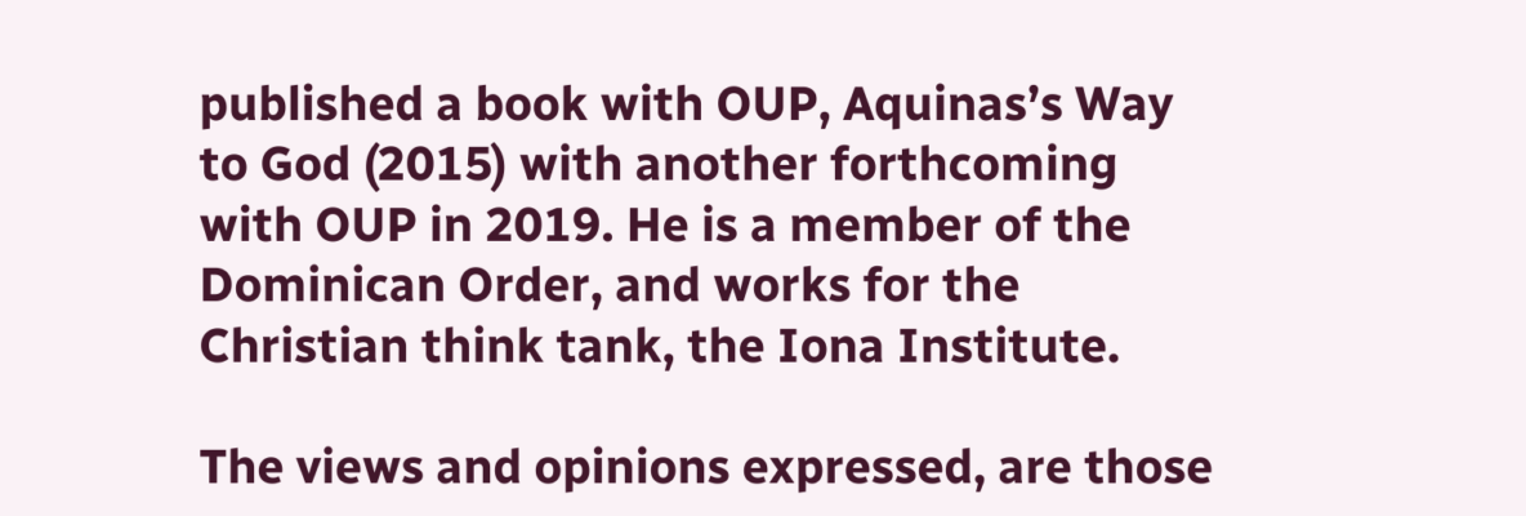published a book with OUP, Aquinas’s Way to God (2015) with another forthcoming with OUP in 2019. He is a member of the Dominican Order, and works for the Christian think tank, the Iona Institute.

The views and opinions expressed, are those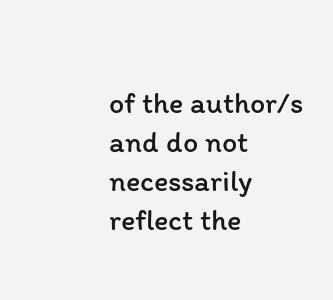of the author/s and do not necessarily reflect the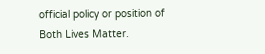official policy or position of Both Lives Matter.